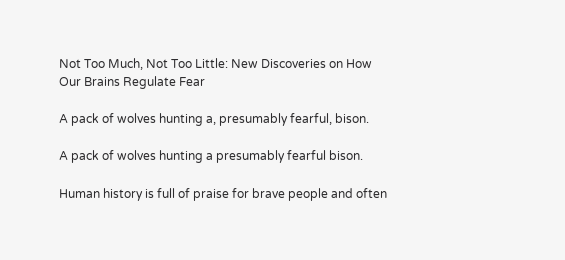Not Too Much, Not Too Little: New Discoveries on How Our Brains Regulate Fear

A pack of wolves hunting a, presumably fearful, bison.

A pack of wolves hunting a presumably fearful bison.

Human history is full of praise for brave people and often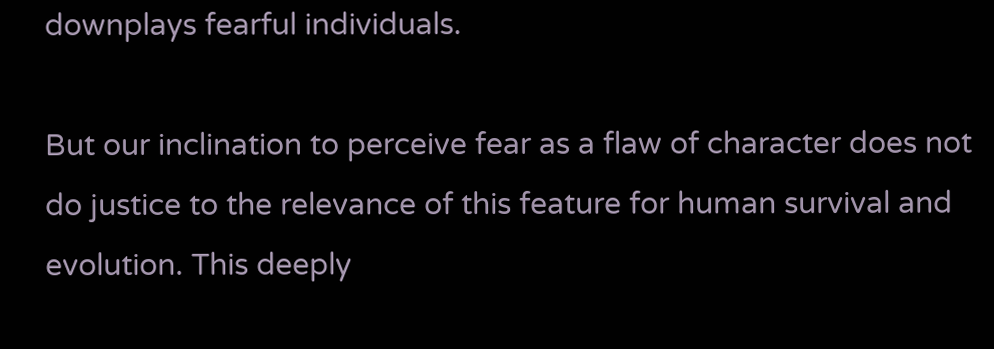downplays fearful individuals.

But our inclination to perceive fear as a flaw of character does not do justice to the relevance of this feature for human survival and evolution. This deeply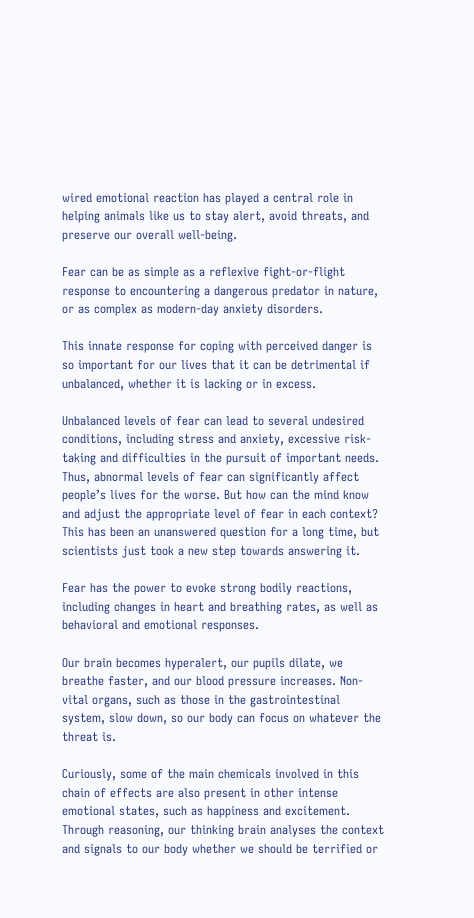wired emotional reaction has played a central role in helping animals like us to stay alert, avoid threats, and preserve our overall well-being.

Fear can be as simple as a reflexive fight-or-flight response to encountering a dangerous predator in nature, or as complex as modern-day anxiety disorders.

This innate response for coping with perceived danger is so important for our lives that it can be detrimental if unbalanced, whether it is lacking or in excess.

Unbalanced levels of fear can lead to several undesired conditions, including stress and anxiety, excessive risk-taking and difficulties in the pursuit of important needs. Thus, abnormal levels of fear can significantly affect people’s lives for the worse. But how can the mind know and adjust the appropriate level of fear in each context? This has been an unanswered question for a long time, but scientists just took a new step towards answering it.

Fear has the power to evoke strong bodily reactions, including changes in heart and breathing rates, as well as behavioral and emotional responses.

Our brain becomes hyperalert, our pupils dilate, we breathe faster, and our blood pressure increases. Non-vital organs, such as those in the gastrointestinal system, slow down, so our body can focus on whatever the threat is.

Curiously, some of the main chemicals involved in this chain of effects are also present in other intense emotional states, such as happiness and excitement. Through reasoning, our thinking brain analyses the context and signals to our body whether we should be terrified or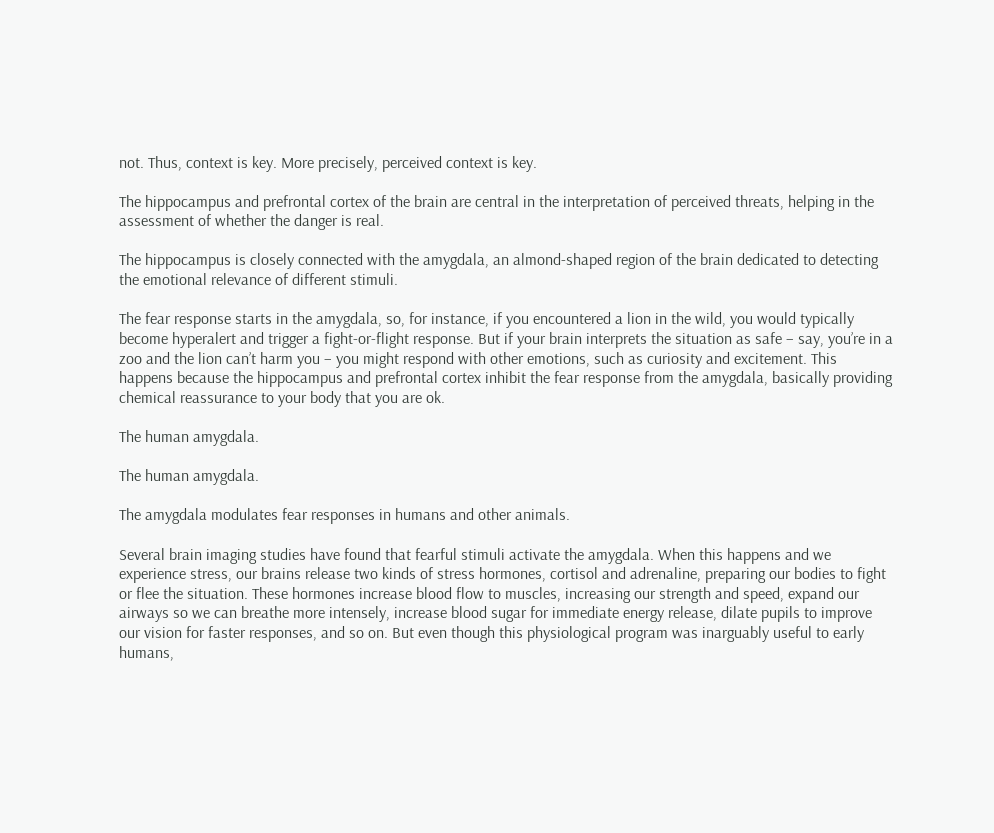not. Thus, context is key. More precisely, perceived context is key.

The hippocampus and prefrontal cortex of the brain are central in the interpretation of perceived threats, helping in the assessment of whether the danger is real.

The hippocampus is closely connected with the amygdala, an almond-shaped region of the brain dedicated to detecting the emotional relevance of different stimuli.

The fear response starts in the amygdala, so, for instance, if you encountered a lion in the wild, you would typically become hyperalert and trigger a fight-or-flight response. But if your brain interprets the situation as safe – say, you’re in a zoo and the lion can’t harm you – you might respond with other emotions, such as curiosity and excitement. This happens because the hippocampus and prefrontal cortex inhibit the fear response from the amygdala, basically providing chemical reassurance to your body that you are ok.

The human amygdala.

The human amygdala.

The amygdala modulates fear responses in humans and other animals.

Several brain imaging studies have found that fearful stimuli activate the amygdala. When this happens and we experience stress, our brains release two kinds of stress hormones, cortisol and adrenaline, preparing our bodies to fight or flee the situation. These hormones increase blood flow to muscles, increasing our strength and speed, expand our airways so we can breathe more intensely, increase blood sugar for immediate energy release, dilate pupils to improve our vision for faster responses, and so on. But even though this physiological program was inarguably useful to early humans,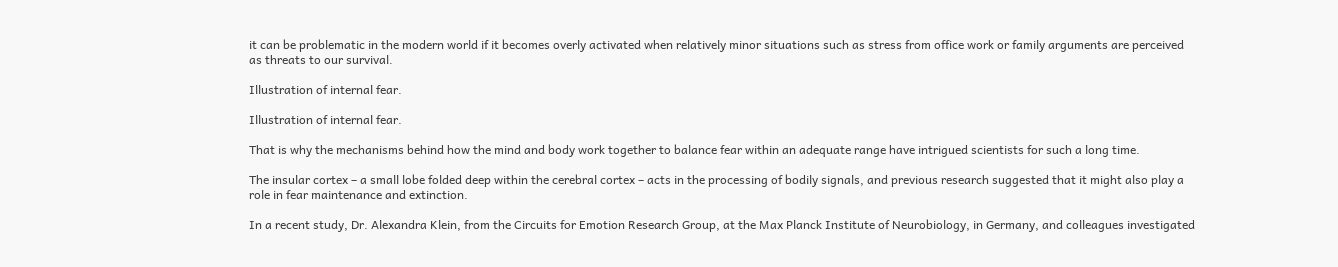it can be problematic in the modern world if it becomes overly activated when relatively minor situations such as stress from office work or family arguments are perceived as threats to our survival.

Illustration of internal fear.

Illustration of internal fear.

That is why the mechanisms behind how the mind and body work together to balance fear within an adequate range have intrigued scientists for such a long time.

The insular cortex – a small lobe folded deep within the cerebral cortex – acts in the processing of bodily signals, and previous research suggested that it might also play a role in fear maintenance and extinction.

In a recent study, Dr. Alexandra Klein, from the Circuits for Emotion Research Group, at the Max Planck Institute of Neurobiology, in Germany, and colleagues investigated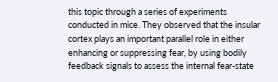this topic through a series of experiments conducted in mice. They observed that the insular cortex plays an important parallel role in either enhancing or suppressing fear, by using bodily feedback signals to assess the internal fear-state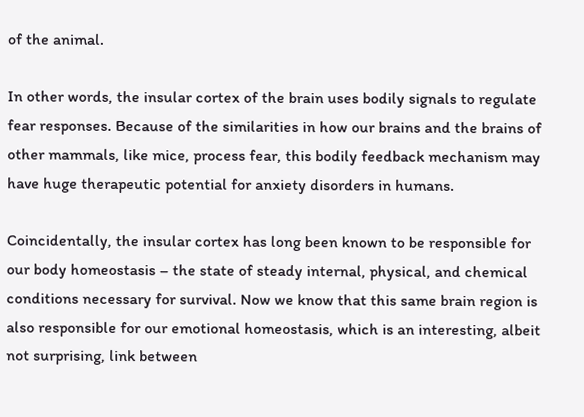of the animal.

In other words, the insular cortex of the brain uses bodily signals to regulate fear responses. Because of the similarities in how our brains and the brains of other mammals, like mice, process fear, this bodily feedback mechanism may have huge therapeutic potential for anxiety disorders in humans.

Coincidentally, the insular cortex has long been known to be responsible for our body homeostasis – the state of steady internal, physical, and chemical conditions necessary for survival. Now we know that this same brain region is also responsible for our emotional homeostasis, which is an interesting, albeit not surprising, link between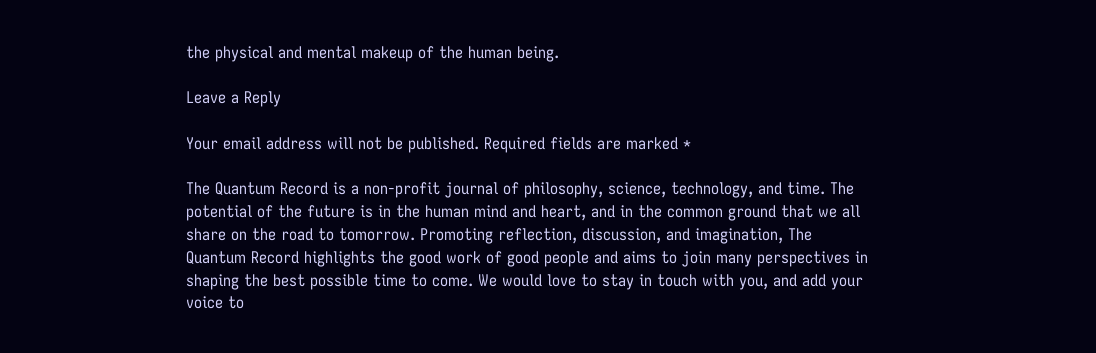the physical and mental makeup of the human being.

Leave a Reply

Your email address will not be published. Required fields are marked *

The Quantum Record is a non-profit journal of philosophy, science, technology, and time. The potential of the future is in the human mind and heart, and in the common ground that we all share on the road to tomorrow. Promoting reflection, discussion, and imagination, The Quantum Record highlights the good work of good people and aims to join many perspectives in shaping the best possible time to come. We would love to stay in touch with you, and add your voice to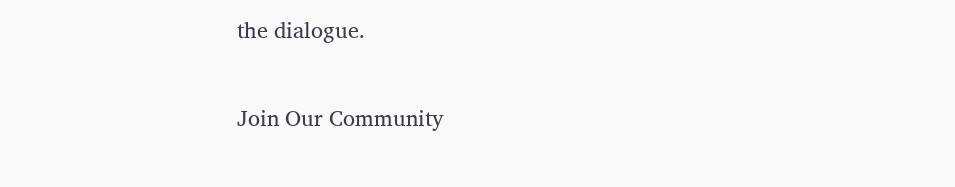the dialogue.

Join Our Community